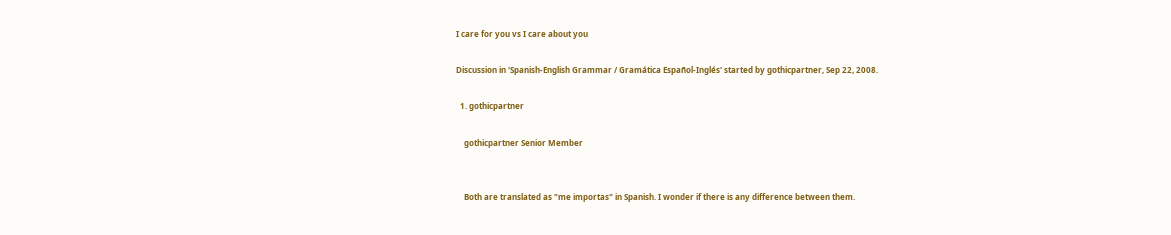I care for you vs I care about you

Discussion in 'Spanish-English Grammar / Gramática Español-Inglés' started by gothicpartner, Sep 22, 2008.

  1. gothicpartner

    gothicpartner Senior Member


    Both are translated as "me importas" in Spanish. I wonder if there is any difference between them.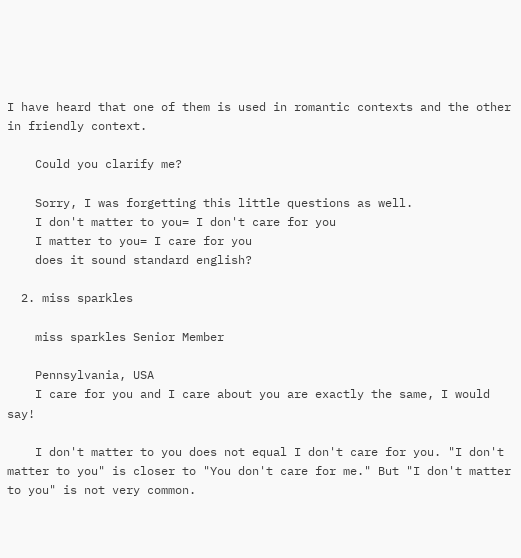I have heard that one of them is used in romantic contexts and the other in friendly context.

    Could you clarify me?

    Sorry, I was forgetting this little questions as well.
    I don't matter to you= I don't care for you
    I matter to you= I care for you
    does it sound standard english?

  2. miss sparkles

    miss sparkles Senior Member

    Pennsylvania, USA
    I care for you and I care about you are exactly the same, I would say!

    I don't matter to you does not equal I don't care for you. "I don't matter to you" is closer to "You don't care for me." But "I don't matter to you" is not very common.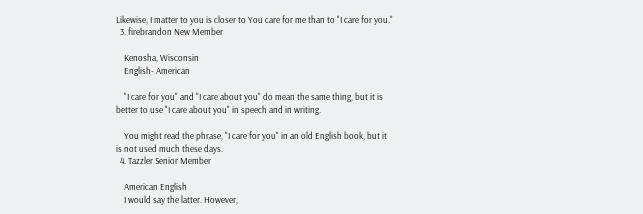Likewise, I matter to you is closer to You care for me than to "I care for you."
  3. firebrandon New Member

    Kenosha, Wisconsin
    English- American

    "I care for you" and "I care about you" do mean the same thing, but it is better to use "I care about you" in speech and in writing.

    You might read the phrase, "I care for you" in an old English book, but it is not used much these days.
  4. Tazzler Senior Member

    American English
    I would say the latter. However,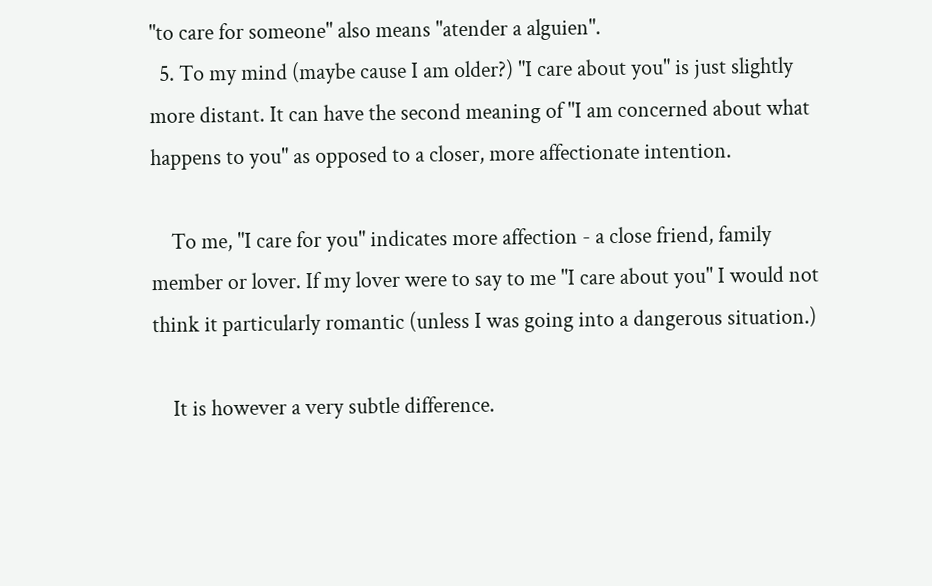"to care for someone" also means "atender a alguien".
  5. To my mind (maybe cause I am older?) "I care about you" is just slightly more distant. It can have the second meaning of "I am concerned about what happens to you" as opposed to a closer, more affectionate intention.

    To me, "I care for you" indicates more affection - a close friend, family member or lover. If my lover were to say to me "I care about you" I would not think it particularly romantic (unless I was going into a dangerous situation.)

    It is however a very subtle difference.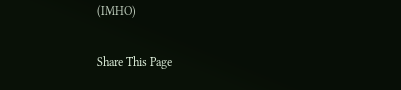(IMHO)

Share This Page